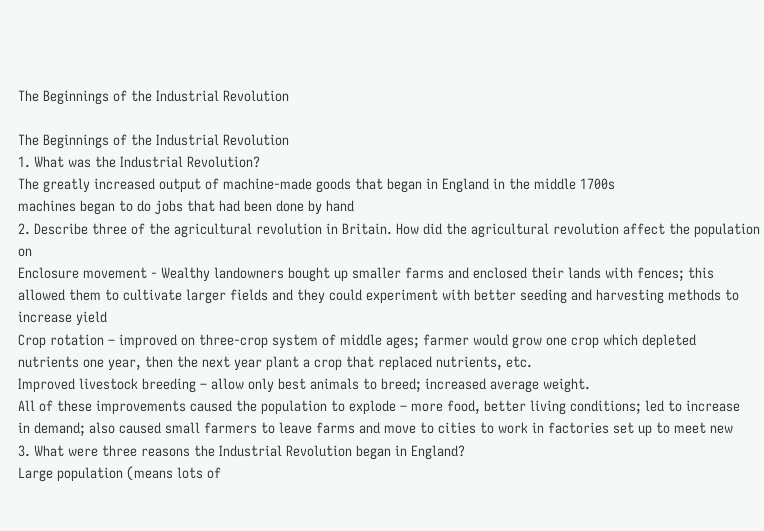The Beginnings of the Industrial Revolution

The Beginnings of the Industrial Revolution
1. What was the Industrial Revolution?
The greatly increased output of machine-made goods that began in England in the middle 1700s
machines began to do jobs that had been done by hand
2. Describe three of the agricultural revolution in Britain. How did the agricultural revolution affect the population on
Enclosure movement - Wealthy landowners bought up smaller farms and enclosed their lands with fences; this
allowed them to cultivate larger fields and they could experiment with better seeding and harvesting methods to
increase yield
Crop rotation – improved on three-crop system of middle ages; farmer would grow one crop which depleted
nutrients one year, then the next year plant a crop that replaced nutrients, etc.
Improved livestock breeding – allow only best animals to breed; increased average weight.
All of these improvements caused the population to explode – more food, better living conditions; led to increase
in demand; also caused small farmers to leave farms and move to cities to work in factories set up to meet new
3. What were three reasons the Industrial Revolution began in England?
Large population (means lots of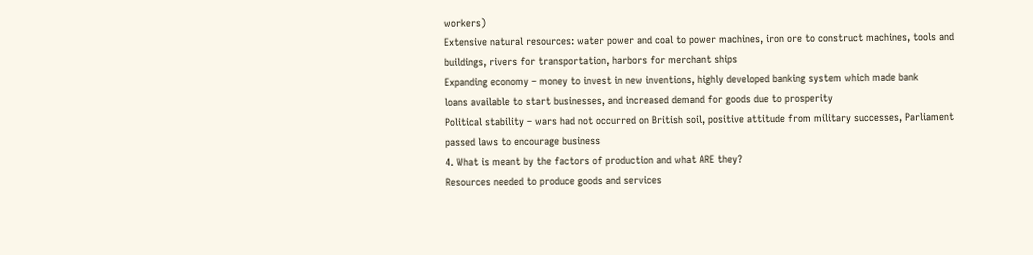workers)
Extensive natural resources: water power and coal to power machines, iron ore to construct machines, tools and
buildings, rivers for transportation, harbors for merchant ships
Expanding economy – money to invest in new inventions, highly developed banking system which made bank
loans available to start businesses, and increased demand for goods due to prosperity
Political stability – wars had not occurred on British soil, positive attitude from military successes, Parliament
passed laws to encourage business
4. What is meant by the factors of production and what ARE they?
Resources needed to produce goods and services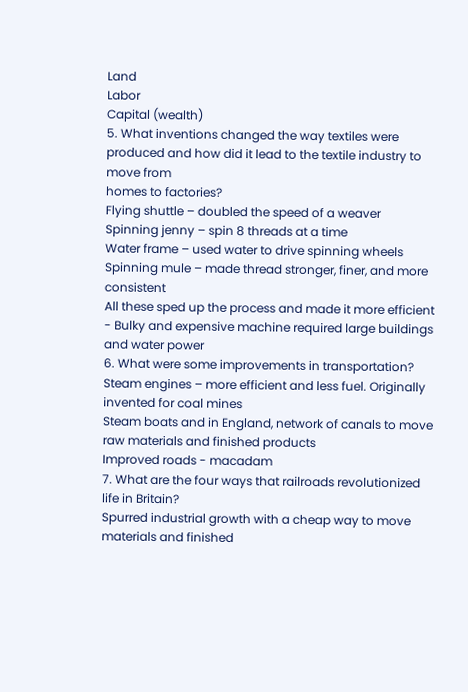Land
Labor
Capital (wealth)
5. What inventions changed the way textiles were produced and how did it lead to the textile industry to move from
homes to factories?
Flying shuttle – doubled the speed of a weaver
Spinning jenny – spin 8 threads at a time
Water frame – used water to drive spinning wheels
Spinning mule – made thread stronger, finer, and more consistent
All these sped up the process and made it more efficient - Bulky and expensive machine required large buildings
and water power
6. What were some improvements in transportation?
Steam engines – more efficient and less fuel. Originally invented for coal mines
Steam boats and in England, network of canals to move raw materials and finished products
Improved roads - macadam
7. What are the four ways that railroads revolutionized life in Britain?
Spurred industrial growth with a cheap way to move materials and finished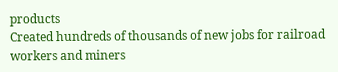products
Created hundreds of thousands of new jobs for railroad workers and miners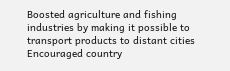Boosted agriculture and fishing industries by making it possible to transport products to distant cities
Encouraged country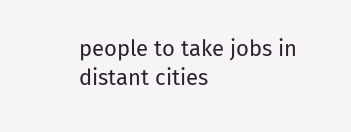people to take jobs in distant cities